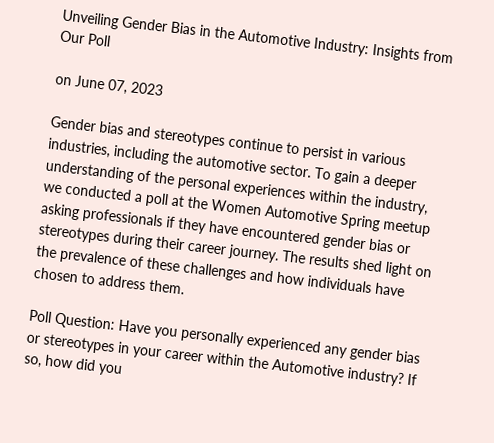Unveiling Gender Bias in the Automotive Industry: Insights from Our Poll

on June 07, 2023

Gender bias and stereotypes continue to persist in various industries, including the automotive sector. To gain a deeper understanding of the personal experiences within the industry, we conducted a poll at the Women Automotive Spring meetup asking professionals if they have encountered gender bias or stereotypes during their career journey. The results shed light on the prevalence of these challenges and how individuals have chosen to address them.

Poll Question: Have you personally experienced any gender bias or stereotypes in your career within the Automotive industry? If so, how did you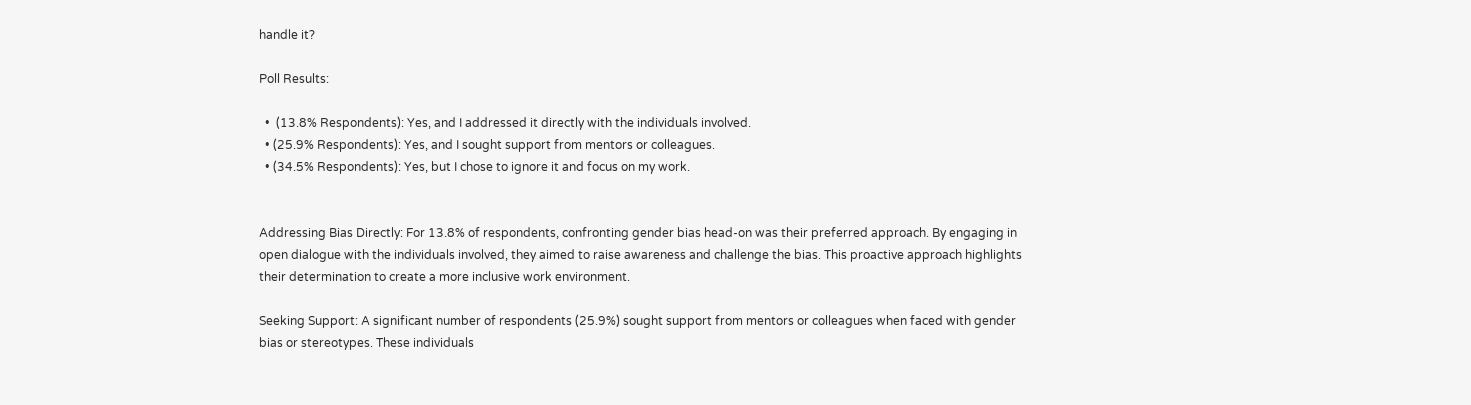handle it?

Poll Results:

  •  (13.8% Respondents): Yes, and I addressed it directly with the individuals involved.
  • (25.9% Respondents): Yes, and I sought support from mentors or colleagues.
  • (34.5% Respondents): Yes, but I chose to ignore it and focus on my work.


Addressing Bias Directly: For 13.8% of respondents, confronting gender bias head-on was their preferred approach. By engaging in open dialogue with the individuals involved, they aimed to raise awareness and challenge the bias. This proactive approach highlights their determination to create a more inclusive work environment.

Seeking Support: A significant number of respondents (25.9%) sought support from mentors or colleagues when faced with gender bias or stereotypes. These individuals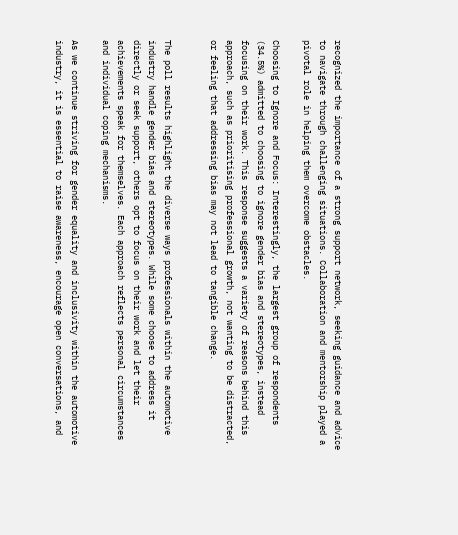recognized the importance of a strong support network, seeking guidance and advice to navigate through challenging situations. Collaboration and mentorship played a pivotal role in helping them overcome obstacles.

Choosing to Ignore and Focus: Interestingly, the largest group of respondents (34.5%) admitted to choosing to ignore gender bias and stereotypes, instead focusing on their work. This response suggests a variety of reasons behind this approach, such as prioritising professional growth, not wanting to be distracted, or feeling that addressing bias may not lead to tangible change.


The poll results highlight the diverse ways professionals within the automotive industry handle gender bias and stereotypes. While some choose to address it directly or seek support, others opt to focus on their work and let their achievements speak for themselves. Each approach reflects personal circumstances and individual coping mechanisms.

As we continue striving for gender equality and inclusivity within the automotive industry, it is essential to raise awareness, encourage open conversations, and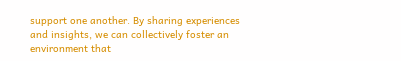support one another. By sharing experiences and insights, we can collectively foster an environment that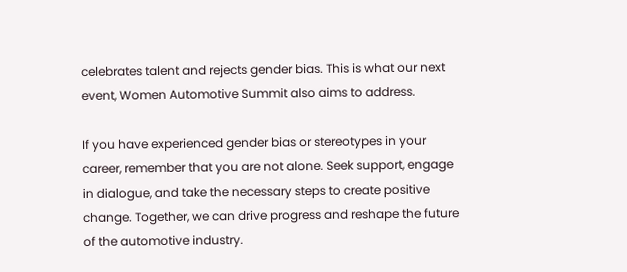celebrates talent and rejects gender bias. This is what our next event, Women Automotive Summit also aims to address.

If you have experienced gender bias or stereotypes in your career, remember that you are not alone. Seek support, engage in dialogue, and take the necessary steps to create positive change. Together, we can drive progress and reshape the future of the automotive industry.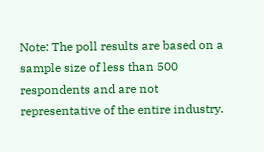Note: The poll results are based on a sample size of less than 500 respondents and are not representative of the entire industry.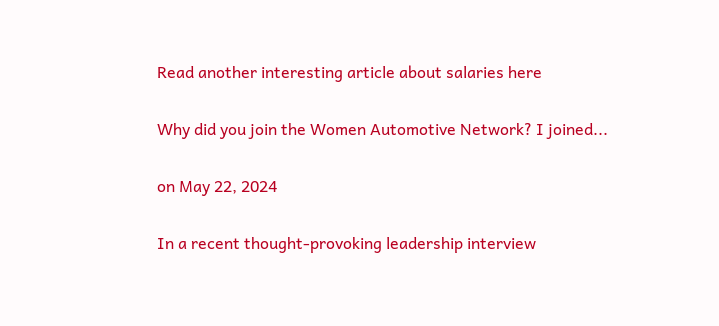Read another interesting article about salaries here

Why did you join the Women Automotive Network? I joined...

on May 22, 2024

In a recent thought-provoking leadership interview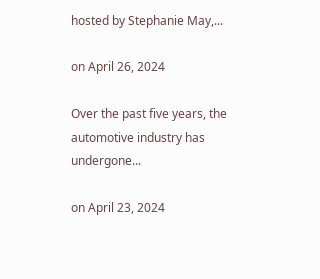hosted by Stephanie May,...

on April 26, 2024

Over the past five years, the automotive industry has undergone...

on April 23, 2024